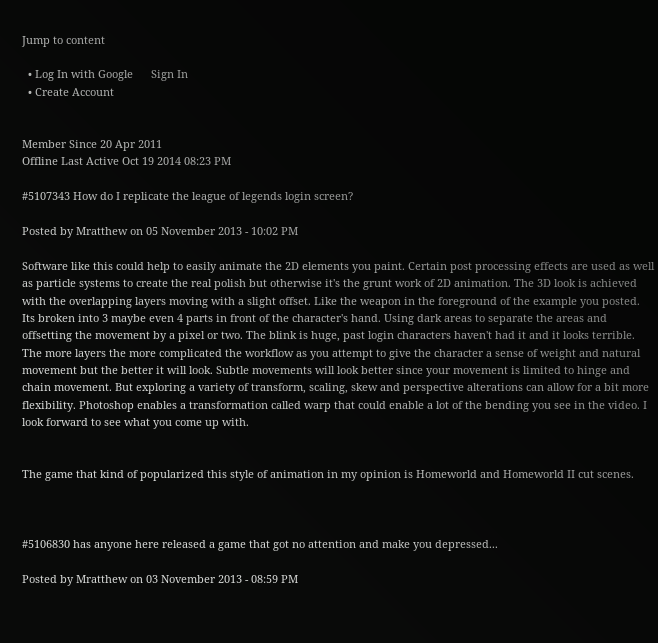Jump to content

  • Log In with Google      Sign In
  • Create Account


Member Since 20 Apr 2011
Offline Last Active Oct 19 2014 08:23 PM

#5107343 How do I replicate the league of legends login screen?

Posted by Mratthew on 05 November 2013 - 10:02 PM

Software like this could help to easily animate the 2D elements you paint. Certain post processing effects are used as well as particle systems to create the real polish but otherwise it's the grunt work of 2D animation. The 3D look is achieved with the overlapping layers moving with a slight offset. Like the weapon in the foreground of the example you posted. Its broken into 3 maybe even 4 parts in front of the character's hand. Using dark areas to separate the areas and offsetting the movement by a pixel or two. The blink is huge, past login characters haven't had it and it looks terrible. The more layers the more complicated the workflow as you attempt to give the character a sense of weight and natural movement but the better it will look. Subtle movements will look better since your movement is limited to hinge and chain movement. But exploring a variety of transform, scaling, skew and perspective alterations can allow for a bit more flexibility. Photoshop enables a transformation called warp that could enable a lot of the bending you see in the video. I look forward to see what you come up with.


The game that kind of popularized this style of animation in my opinion is Homeworld and Homeworld II cut scenes.



#5106830 has anyone here released a game that got no attention and make you depressed...

Posted by Mratthew on 03 November 2013 - 08:59 PM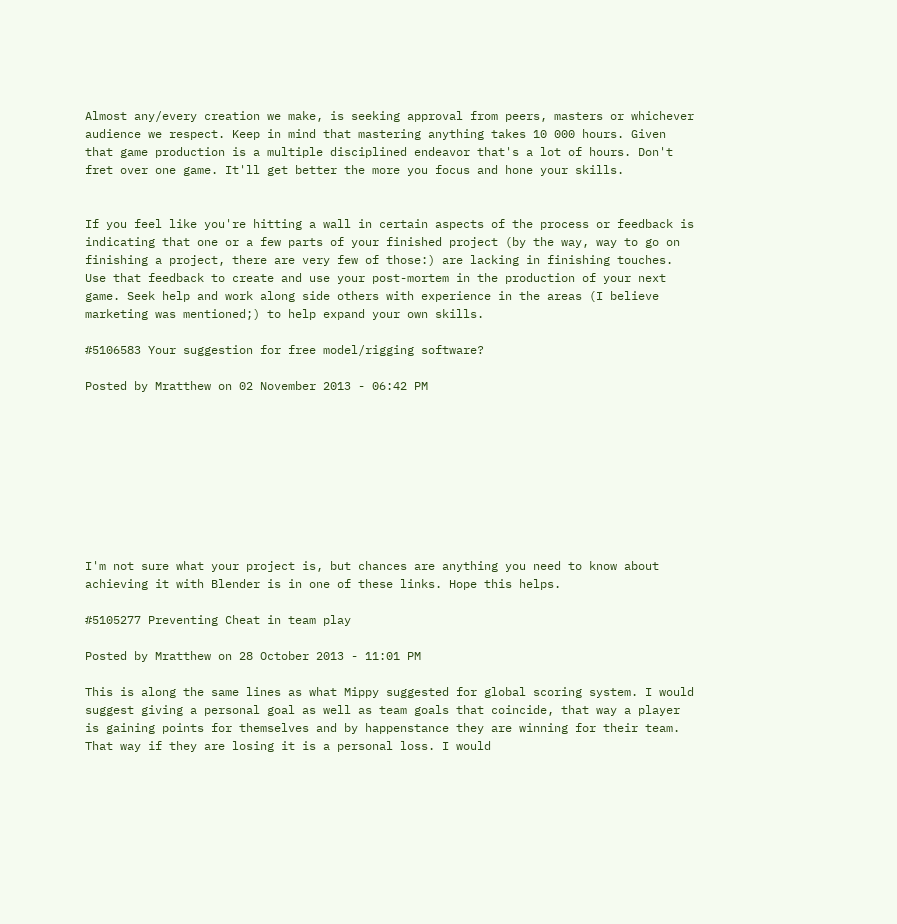Almost any/every creation we make, is seeking approval from peers, masters or whichever audience we respect. Keep in mind that mastering anything takes 10 000 hours. Given that game production is a multiple disciplined endeavor that's a lot of hours. Don't fret over one game. It'll get better the more you focus and hone your skills.


If you feel like you're hitting a wall in certain aspects of the process or feedback is indicating that one or a few parts of your finished project (by the way, way to go on finishing a project, there are very few of those:) are lacking in finishing touches. Use that feedback to create and use your post-mortem in the production of your next game. Seek help and work along side others with experience in the areas (I believe marketing was mentioned;) to help expand your own skills.

#5106583 Your suggestion for free model/rigging software?

Posted by Mratthew on 02 November 2013 - 06:42 PM









I'm not sure what your project is, but chances are anything you need to know about achieving it with Blender is in one of these links. Hope this helps.

#5105277 Preventing Cheat in team play

Posted by Mratthew on 28 October 2013 - 11:01 PM

This is along the same lines as what Mippy suggested for global scoring system. I would suggest giving a personal goal as well as team goals that coincide, that way a player is gaining points for themselves and by happenstance they are winning for their team. That way if they are losing it is a personal loss. I would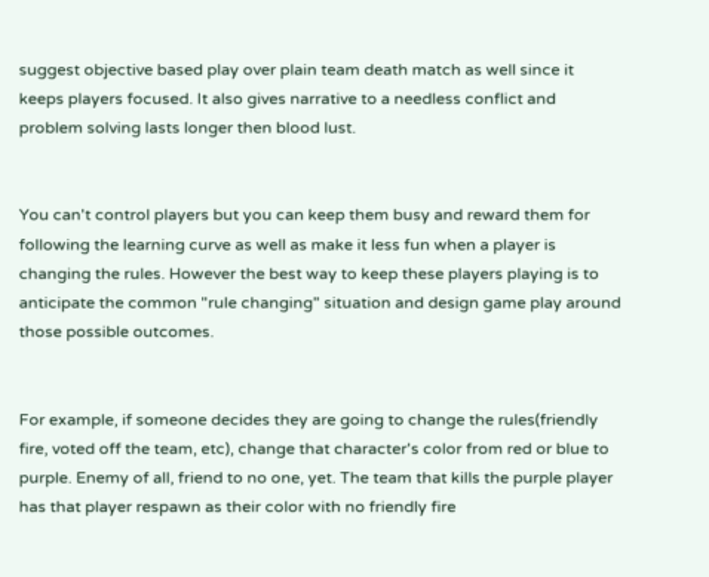suggest objective based play over plain team death match as well since it keeps players focused. It also gives narrative to a needless conflict and problem solving lasts longer then blood lust.


You can't control players but you can keep them busy and reward them for following the learning curve as well as make it less fun when a player is changing the rules. However the best way to keep these players playing is to anticipate the common "rule changing" situation and design game play around those possible outcomes.


For example, if someone decides they are going to change the rules(friendly fire, voted off the team, etc), change that character's color from red or blue to purple. Enemy of all, friend to no one, yet. The team that kills the purple player has that player respawn as their color with no friendly fire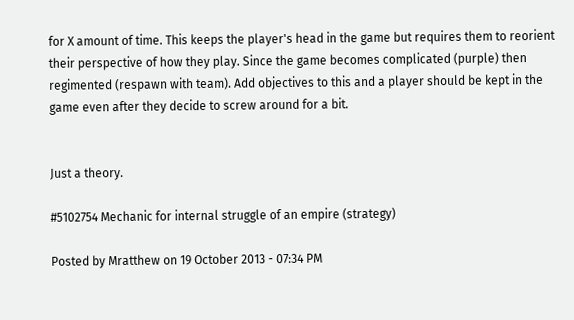for X amount of time. This keeps the player's head in the game but requires them to reorient their perspective of how they play. Since the game becomes complicated (purple) then regimented (respawn with team). Add objectives to this and a player should be kept in the game even after they decide to screw around for a bit.


Just a theory.

#5102754 Mechanic for internal struggle of an empire (strategy)

Posted by Mratthew on 19 October 2013 - 07:34 PM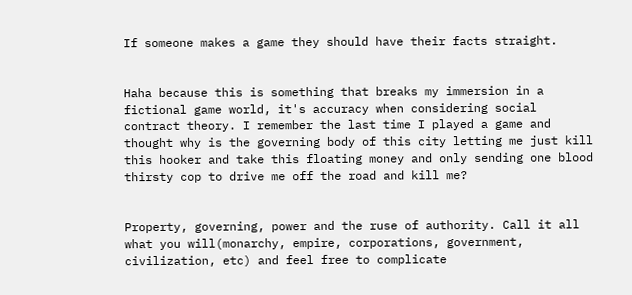If someone makes a game they should have their facts straight.


Haha because this is something that breaks my immersion in a fictional game world, it's accuracy when considering social contract theory. I remember the last time I played a game and thought why is the governing body of this city letting me just kill this hooker and take this floating money and only sending one blood thirsty cop to drive me off the road and kill me?


Property, governing, power and the ruse of authority. Call it all what you will(monarchy, empire, corporations, government, civilization, etc) and feel free to complicate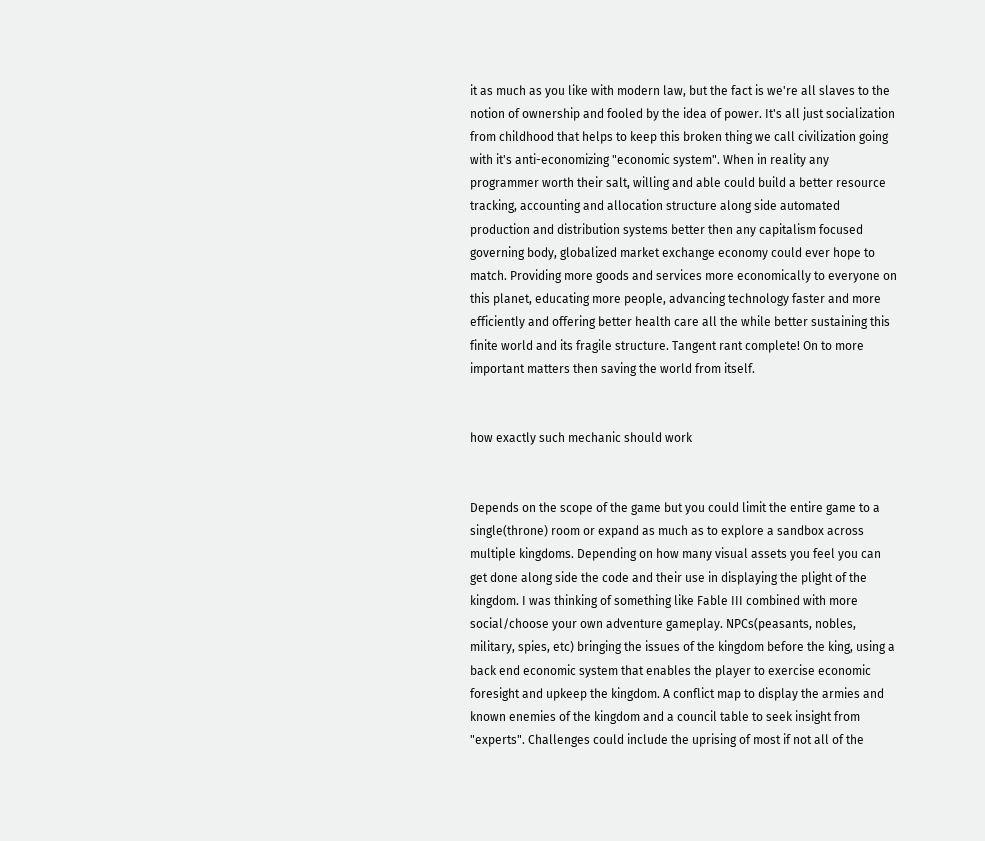it as much as you like with modern law, but the fact is we're all slaves to the notion of ownership and fooled by the idea of power. It's all just socialization from childhood that helps to keep this broken thing we call civilization going with it's anti-economizing "economic system". When in reality any programmer worth their salt, willing and able could build a better resource tracking, accounting and allocation structure along side automated production and distribution systems better then any capitalism focused governing body, globalized market exchange economy could ever hope to match. Providing more goods and services more economically to everyone on this planet, educating more people, advancing technology faster and more efficiently and offering better health care all the while better sustaining this finite world and its fragile structure. Tangent rant complete! On to more important matters then saving the world from itself.


how exactly such mechanic should work


Depends on the scope of the game but you could limit the entire game to a single(throne) room or expand as much as to explore a sandbox across multiple kingdoms. Depending on how many visual assets you feel you can get done along side the code and their use in displaying the plight of the kingdom. I was thinking of something like Fable III combined with more social/choose your own adventure gameplay. NPCs(peasants, nobles, military, spies, etc) bringing the issues of the kingdom before the king, using a back end economic system that enables the player to exercise economic foresight and upkeep the kingdom. A conflict map to display the armies and known enemies of the kingdom and a council table to seek insight from "experts". Challenges could include the uprising of most if not all of the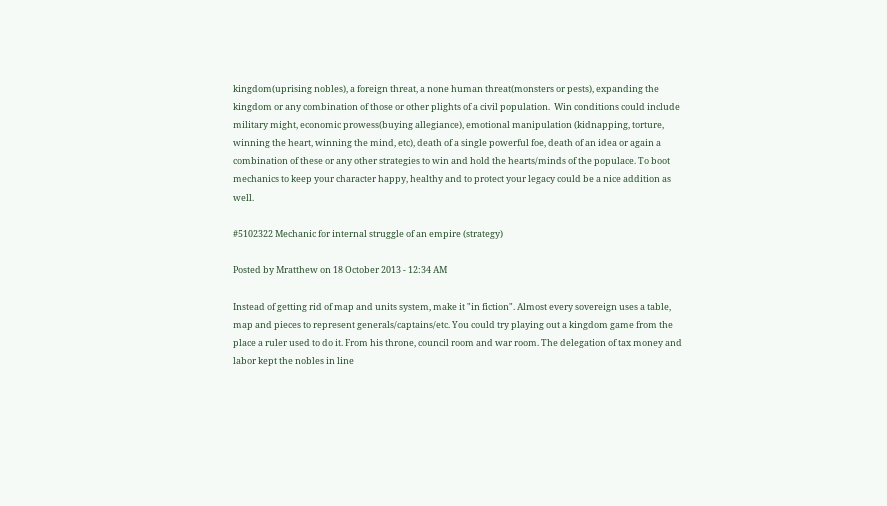kingdom(uprising nobles), a foreign threat, a none human threat(monsters or pests), expanding the kingdom or any combination of those or other plights of a civil population.  Win conditions could include military might, economic prowess(buying allegiance), emotional manipulation (kidnapping, torture, winning the heart, winning the mind, etc), death of a single powerful foe, death of an idea or again a combination of these or any other strategies to win and hold the hearts/minds of the populace. To boot mechanics to keep your character happy, healthy and to protect your legacy could be a nice addition as well.

#5102322 Mechanic for internal struggle of an empire (strategy)

Posted by Mratthew on 18 October 2013 - 12:34 AM

Instead of getting rid of map and units system, make it "in fiction". Almost every sovereign uses a table, map and pieces to represent generals/captains/etc. You could try playing out a kingdom game from the place a ruler used to do it. From his throne, council room and war room. The delegation of tax money and labor kept the nobles in line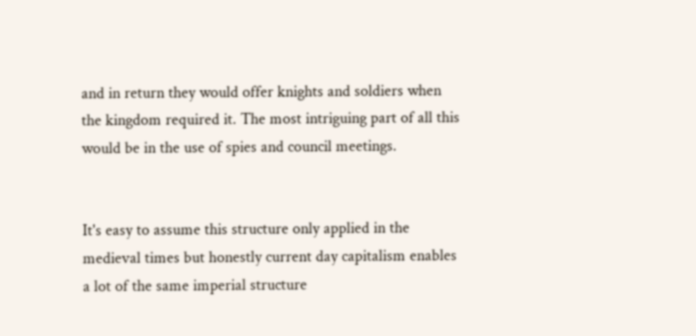and in return they would offer knights and soldiers when the kingdom required it. The most intriguing part of all this would be in the use of spies and council meetings.


It's easy to assume this structure only applied in the medieval times but honestly current day capitalism enables a lot of the same imperial structure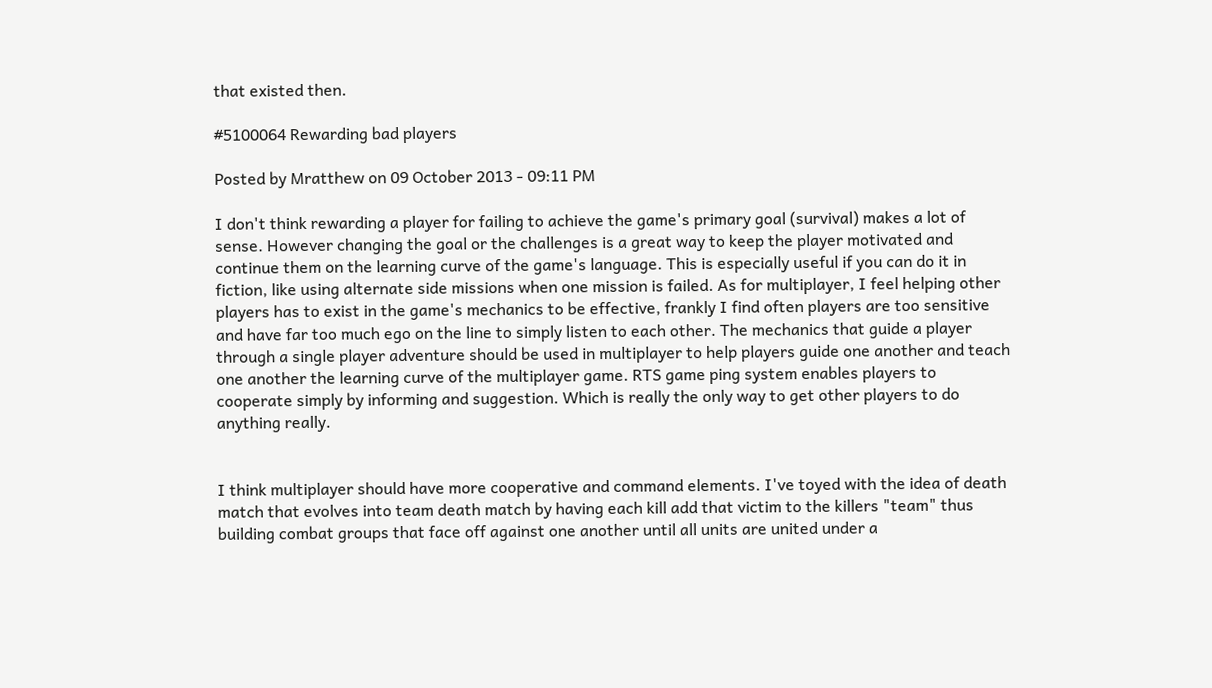that existed then.

#5100064 Rewarding bad players

Posted by Mratthew on 09 October 2013 - 09:11 PM

I don't think rewarding a player for failing to achieve the game's primary goal (survival) makes a lot of sense. However changing the goal or the challenges is a great way to keep the player motivated and continue them on the learning curve of the game's language. This is especially useful if you can do it in fiction, like using alternate side missions when one mission is failed. As for multiplayer, I feel helping other players has to exist in the game's mechanics to be effective, frankly I find often players are too sensitive and have far too much ego on the line to simply listen to each other. The mechanics that guide a player through a single player adventure should be used in multiplayer to help players guide one another and teach one another the learning curve of the multiplayer game. RTS game ping system enables players to cooperate simply by informing and suggestion. Which is really the only way to get other players to do anything really.


I think multiplayer should have more cooperative and command elements. I've toyed with the idea of death match that evolves into team death match by having each kill add that victim to the killers "team" thus building combat groups that face off against one another until all units are united under a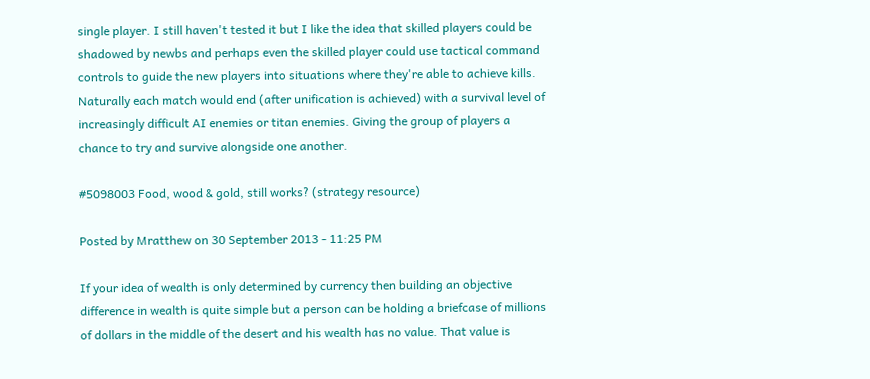single player. I still haven't tested it but I like the idea that skilled players could be shadowed by newbs and perhaps even the skilled player could use tactical command controls to guide the new players into situations where they're able to achieve kills. Naturally each match would end (after unification is achieved) with a survival level of increasingly difficult AI enemies or titan enemies. Giving the group of players a chance to try and survive alongside one another.

#5098003 Food, wood & gold, still works? (strategy resource)

Posted by Mratthew on 30 September 2013 - 11:25 PM

If your idea of wealth is only determined by currency then building an objective difference in wealth is quite simple but a person can be holding a briefcase of millions of dollars in the middle of the desert and his wealth has no value. That value is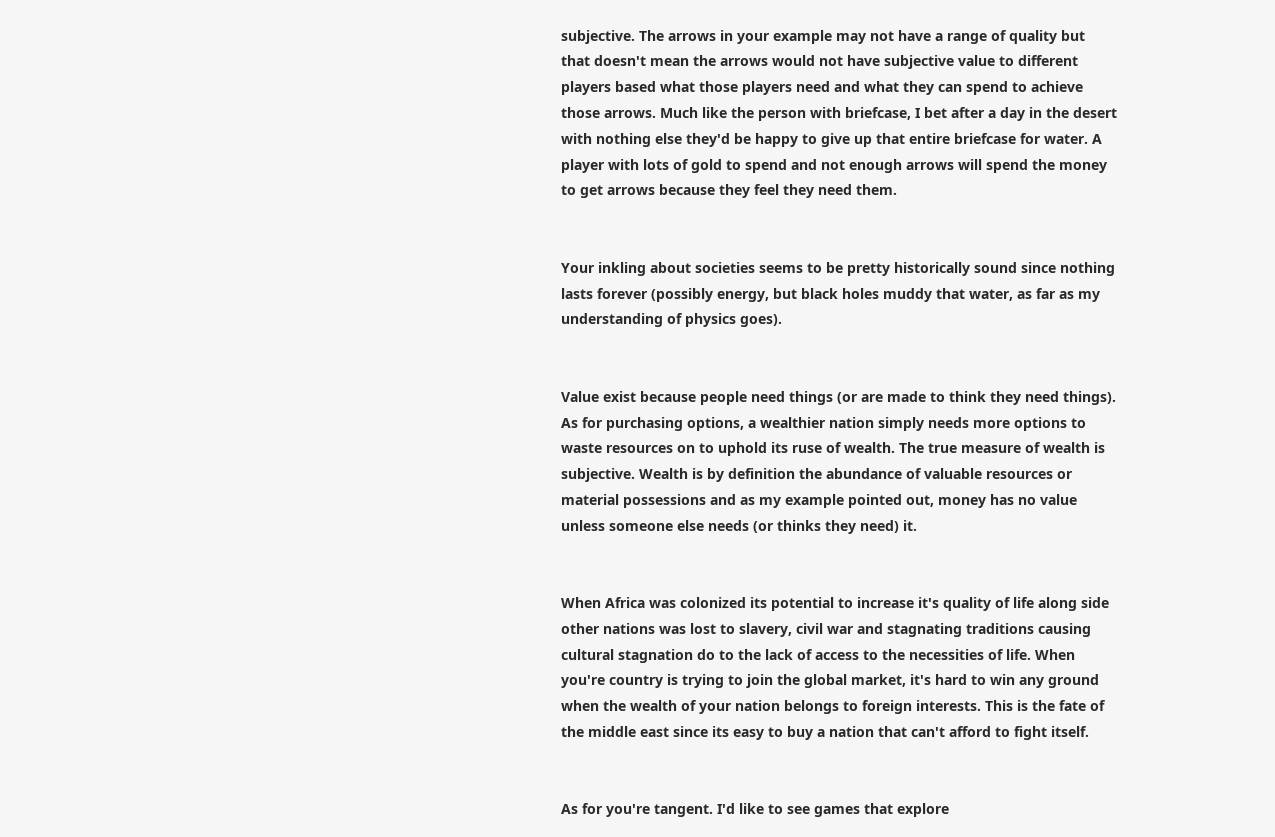subjective. The arrows in your example may not have a range of quality but that doesn't mean the arrows would not have subjective value to different players based what those players need and what they can spend to achieve those arrows. Much like the person with briefcase, I bet after a day in the desert with nothing else they'd be happy to give up that entire briefcase for water. A player with lots of gold to spend and not enough arrows will spend the money to get arrows because they feel they need them.


Your inkling about societies seems to be pretty historically sound since nothing lasts forever (possibly energy, but black holes muddy that water, as far as my understanding of physics goes).


Value exist because people need things (or are made to think they need things). As for purchasing options, a wealthier nation simply needs more options to waste resources on to uphold its ruse of wealth. The true measure of wealth is subjective. Wealth is by definition the abundance of valuable resources or material possessions and as my example pointed out, money has no value unless someone else needs (or thinks they need) it.


When Africa was colonized its potential to increase it's quality of life along side other nations was lost to slavery, civil war and stagnating traditions causing cultural stagnation do to the lack of access to the necessities of life. When you're country is trying to join the global market, it's hard to win any ground when the wealth of your nation belongs to foreign interests. This is the fate of the middle east since its easy to buy a nation that can't afford to fight itself.


As for you're tangent. I'd like to see games that explore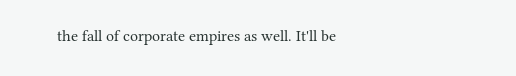the fall of corporate empires as well. It'll be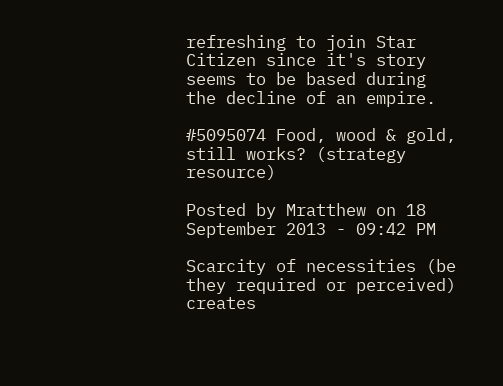refreshing to join Star Citizen since it's story seems to be based during the decline of an empire.

#5095074 Food, wood & gold, still works? (strategy resource)

Posted by Mratthew on 18 September 2013 - 09:42 PM

Scarcity of necessities (be they required or perceived) creates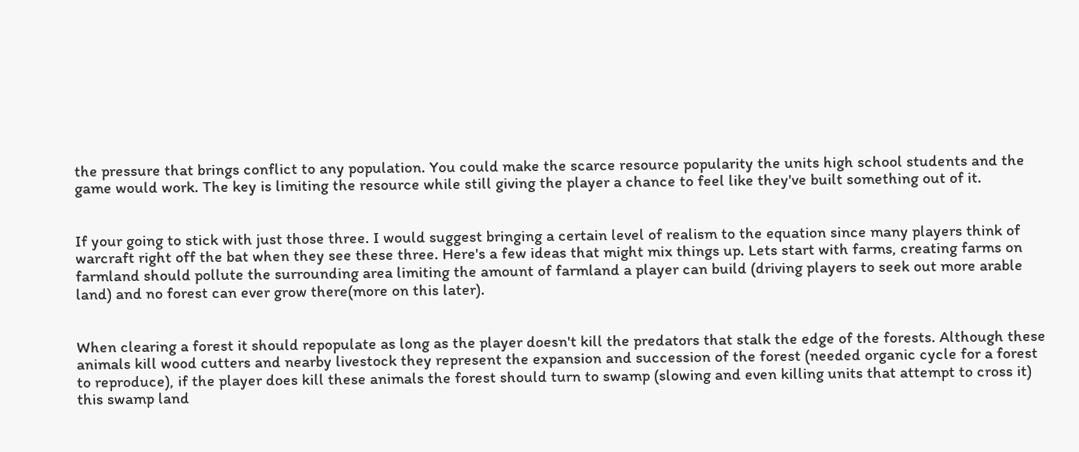the pressure that brings conflict to any population. You could make the scarce resource popularity the units high school students and the game would work. The key is limiting the resource while still giving the player a chance to feel like they've built something out of it.


If your going to stick with just those three. I would suggest bringing a certain level of realism to the equation since many players think of warcraft right off the bat when they see these three. Here's a few ideas that might mix things up. Lets start with farms, creating farms on farmland should pollute the surrounding area limiting the amount of farmland a player can build (driving players to seek out more arable land) and no forest can ever grow there(more on this later).


When clearing a forest it should repopulate as long as the player doesn't kill the predators that stalk the edge of the forests. Although these animals kill wood cutters and nearby livestock they represent the expansion and succession of the forest (needed organic cycle for a forest to reproduce), if the player does kill these animals the forest should turn to swamp (slowing and even killing units that attempt to cross it) this swamp land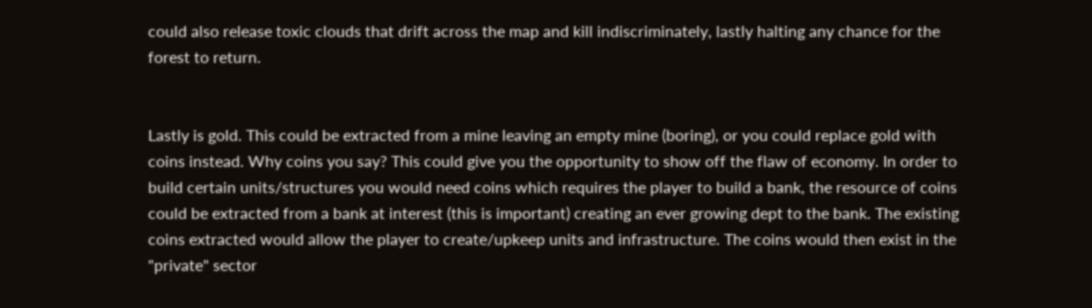could also release toxic clouds that drift across the map and kill indiscriminately, lastly halting any chance for the forest to return.


Lastly is gold. This could be extracted from a mine leaving an empty mine (boring), or you could replace gold with coins instead. Why coins you say? This could give you the opportunity to show off the flaw of economy. In order to build certain units/structures you would need coins which requires the player to build a bank, the resource of coins could be extracted from a bank at interest (this is important) creating an ever growing dept to the bank. The existing coins extracted would allow the player to create/upkeep units and infrastructure. The coins would then exist in the "private" sector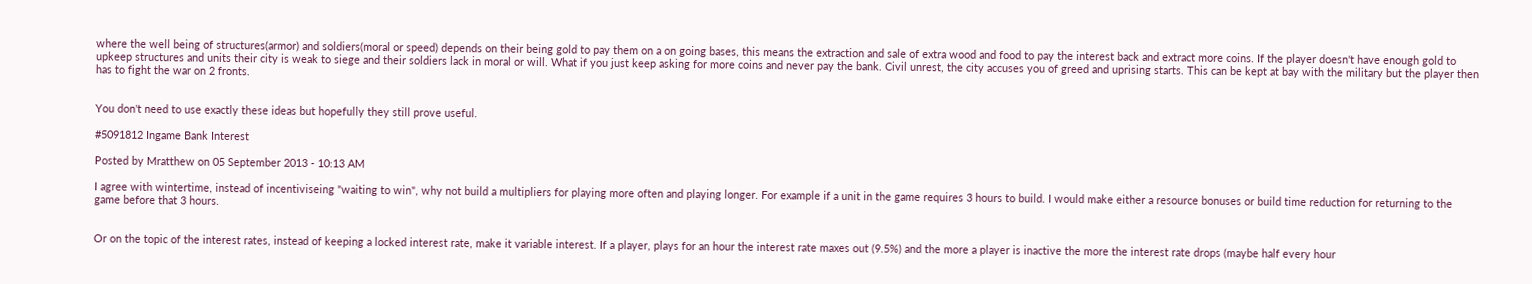where the well being of structures(armor) and soldiers(moral or speed) depends on their being gold to pay them on a on going bases, this means the extraction and sale of extra wood and food to pay the interest back and extract more coins. If the player doesn't have enough gold to upkeep structures and units their city is weak to siege and their soldiers lack in moral or will. What if you just keep asking for more coins and never pay the bank. Civil unrest, the city accuses you of greed and uprising starts. This can be kept at bay with the military but the player then has to fight the war on 2 fronts.


You don't need to use exactly these ideas but hopefully they still prove useful.

#5091812 Ingame Bank Interest

Posted by Mratthew on 05 September 2013 - 10:13 AM

I agree with wintertime, instead of incentiviseing "waiting to win", why not build a multipliers for playing more often and playing longer. For example if a unit in the game requires 3 hours to build. I would make either a resource bonuses or build time reduction for returning to the game before that 3 hours.


Or on the topic of the interest rates, instead of keeping a locked interest rate, make it variable interest. If a player, plays for an hour the interest rate maxes out (9.5%) and the more a player is inactive the more the interest rate drops (maybe half every hour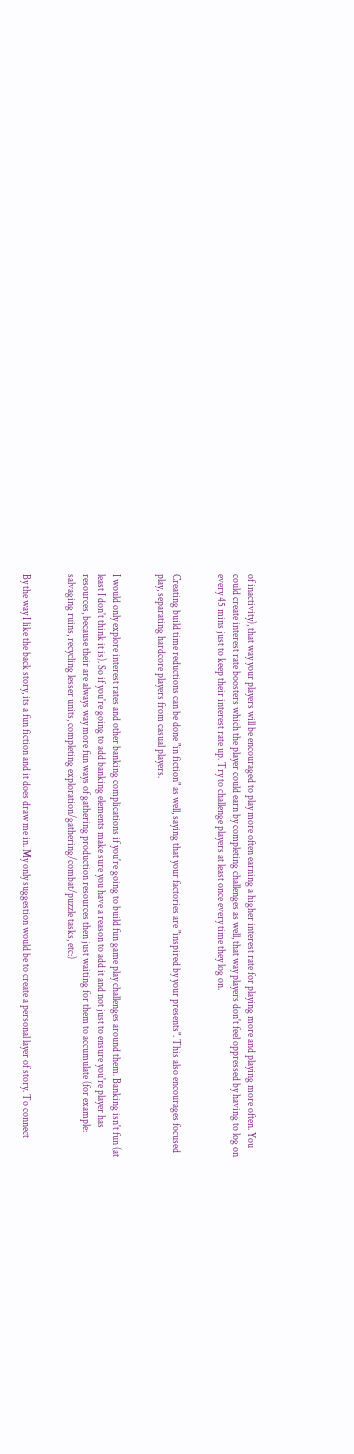of inactivity), that way your players will be encouraged to play more often earning a higher interest rate for playing more and playing more often. You could create interest rate boosters which the player could earn by completing challenges as well, that way players don't feel oppressed by having to log on every 45 mins just to keep their interest rate up. Try to challenge players at least once every time they log on.


Creating build time reductions can be done "in fiction" as well, saying that your factories are "inspired by your presents". This also encourages focused play, separating hardcore players from casual players.


I would only explore interest rates and other banking complications if you're going to build fun game play challenges around them. Banking isn't fun (at least I don't think it is). So if you're going to add banking elements make sure you have a reason to add it and not just to ensure you're player has resources, because their are always way more fun ways of gathering production resources then just waiting for them to accumulate (for example: salvaging ruins, recycling lesser units, completing exploration/gathering/combat/puzzle tasks, etc:)


By the way I like the back story, its a fun fiction and it does draw me in. My only suggestion would be to create a personal layer of story. To connect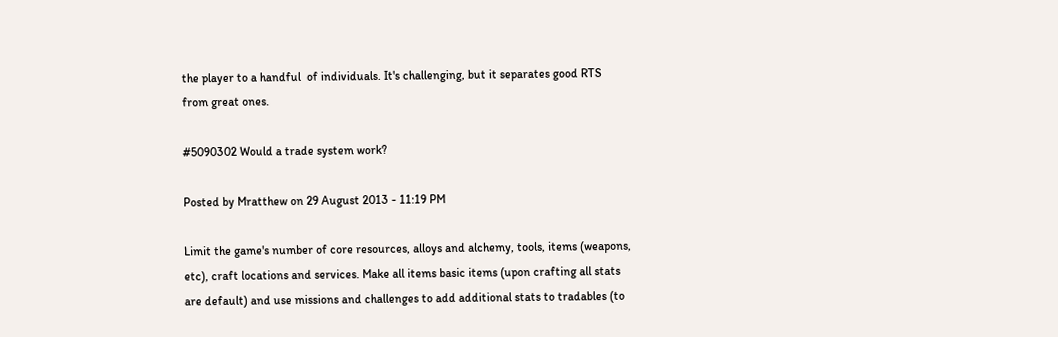the player to a handful  of individuals. It's challenging, but it separates good RTS from great ones.

#5090302 Would a trade system work?

Posted by Mratthew on 29 August 2013 - 11:19 PM

Limit the game's number of core resources, alloys and alchemy, tools, items (weapons, etc), craft locations and services. Make all items basic items (upon crafting all stats are default) and use missions and challenges to add additional stats to tradables (to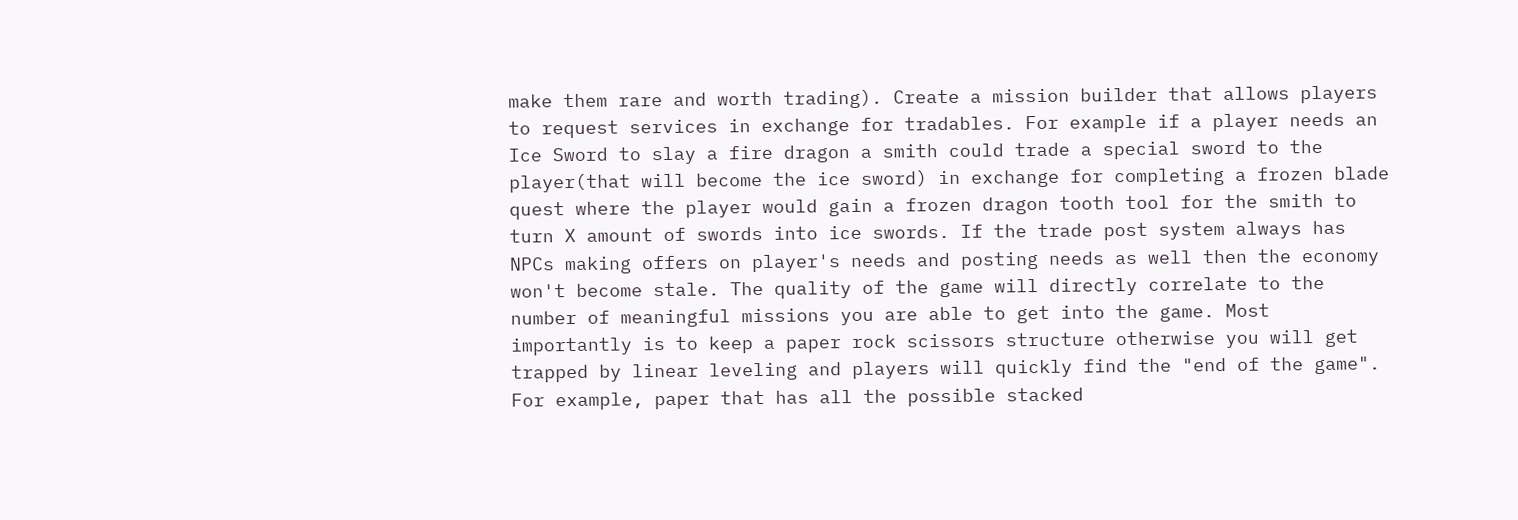make them rare and worth trading). Create a mission builder that allows players to request services in exchange for tradables. For example if a player needs an Ice Sword to slay a fire dragon a smith could trade a special sword to the player(that will become the ice sword) in exchange for completing a frozen blade quest where the player would gain a frozen dragon tooth tool for the smith to turn X amount of swords into ice swords. If the trade post system always has NPCs making offers on player's needs and posting needs as well then the economy won't become stale. The quality of the game will directly correlate to the number of meaningful missions you are able to get into the game. Most importantly is to keep a paper rock scissors structure otherwise you will get trapped by linear leveling and players will quickly find the "end of the game". For example, paper that has all the possible stacked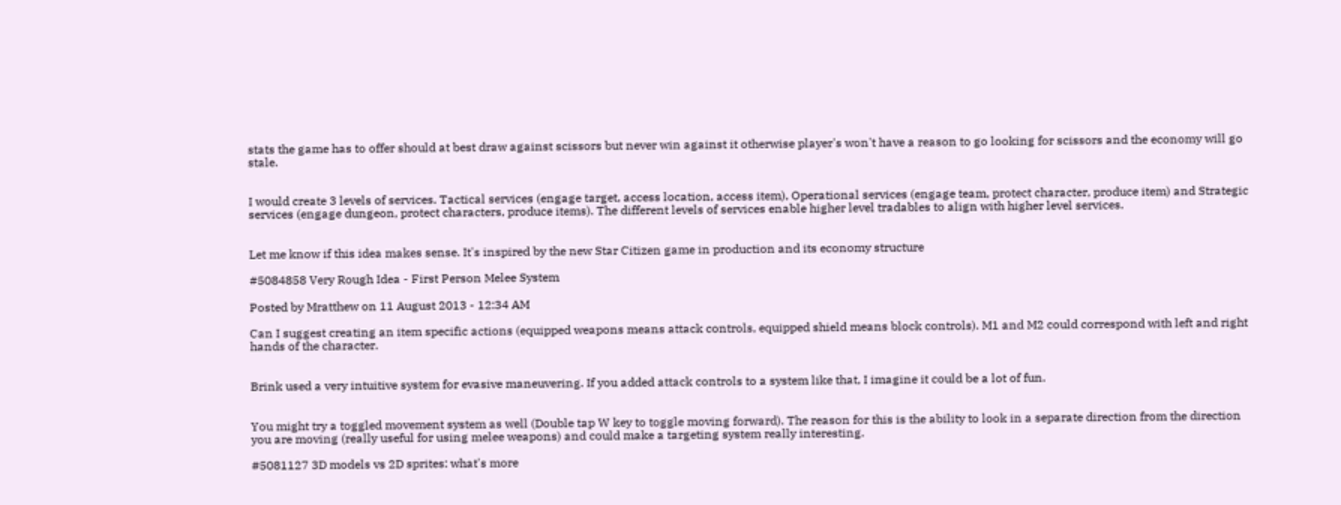stats the game has to offer should at best draw against scissors but never win against it otherwise player's won't have a reason to go looking for scissors and the economy will go stale.


I would create 3 levels of services. Tactical services (engage target, access location, access item), Operational services (engage team, protect character, produce item) and Strategic services (engage dungeon, protect characters, produce items). The different levels of services enable higher level tradables to align with higher level services.


Let me know if this idea makes sense. It's inspired by the new Star Citizen game in production and its economy structure

#5084858 Very Rough Idea - First Person Melee System

Posted by Mratthew on 11 August 2013 - 12:34 AM

Can I suggest creating an item specific actions (equipped weapons means attack controls, equipped shield means block controls). M1 and M2 could correspond with left and right hands of the character.


Brink used a very intuitive system for evasive maneuvering. If you added attack controls to a system like that, I imagine it could be a lot of fun.


You might try a toggled movement system as well (Double tap W key to toggle moving forward). The reason for this is the ability to look in a separate direction from the direction you are moving (really useful for using melee weapons) and could make a targeting system really interesting.

#5081127 3D models vs 2D sprites: what's more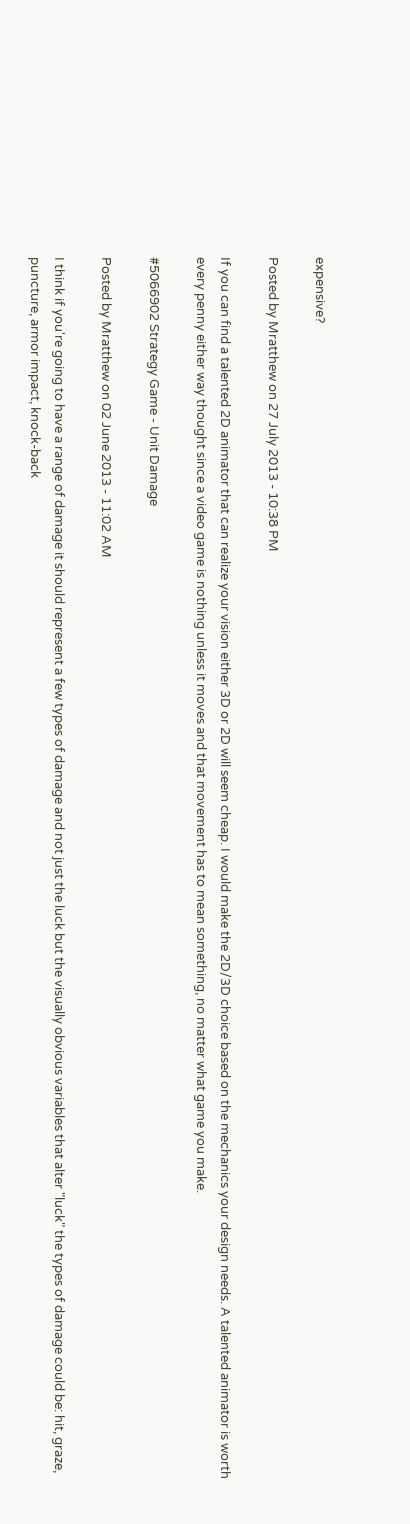expensive?

Posted by Mratthew on 27 July 2013 - 10:38 PM

If you can find a talented 2D animator that can realize your vision either 3D or 2D will seem cheap. I would make the 2D/3D choice based on the mechanics your design needs. A talented animator is worth every penny either way thought since a video game is nothing unless it moves and that movement has to mean something, no matter what game you make.

#5066902 Strategy Game - Unit Damage

Posted by Mratthew on 02 June 2013 - 11:02 AM

I think if you're going to have a range of damage it should represent a few types of damage and not just the luck but the visually obvious variables that alter "luck" the types of damage could be: hit, graze, puncture, armor impact, knock-back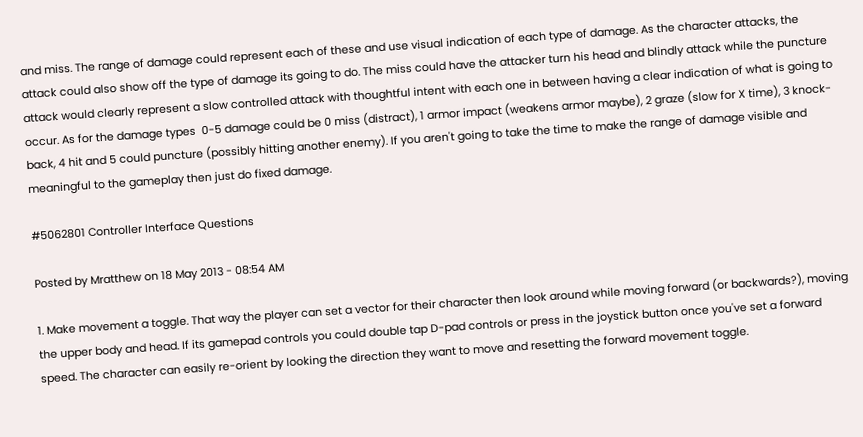and miss. The range of damage could represent each of these and use visual indication of each type of damage. As the character attacks, the attack could also show off the type of damage its going to do. The miss could have the attacker turn his head and blindly attack while the puncture attack would clearly represent a slow controlled attack with thoughtful intent with each one in between having a clear indication of what is going to occur. As for the damage types  0-5 damage could be 0 miss (distract), 1 armor impact (weakens armor maybe), 2 graze (slow for X time), 3 knock-back, 4 hit and 5 could puncture (possibly hitting another enemy). If you aren't going to take the time to make the range of damage visible and meaningful to the gameplay then just do fixed damage.

#5062801 Controller Interface Questions

Posted by Mratthew on 18 May 2013 - 08:54 AM

1. Make movement a toggle. That way the player can set a vector for their character then look around while moving forward (or backwards?), moving the upper body and head. If its gamepad controls you could double tap D-pad controls or press in the joystick button once you've set a forward speed. The character can easily re-orient by looking the direction they want to move and resetting the forward movement toggle.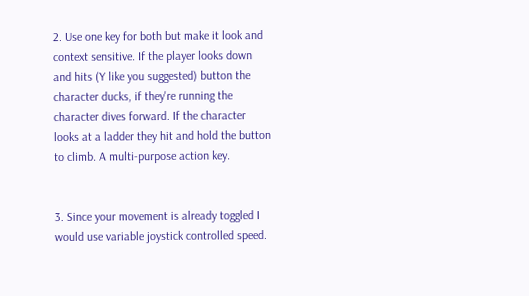2. Use one key for both but make it look and context sensitive. If the player looks down and hits (Y like you suggested) button the character ducks, if they're running the character dives forward. If the character looks at a ladder they hit and hold the button to climb. A multi-purpose action key.


3. Since your movement is already toggled I would use variable joystick controlled speed.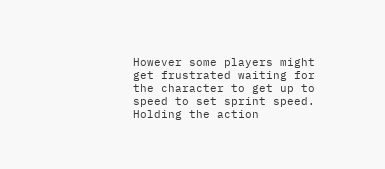However some players might get frustrated waiting for the character to get up to speed to set sprint speed. Holding the action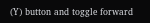(Y) button and toggle forward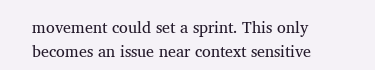movement could set a sprint. This only becomes an issue near context sensitive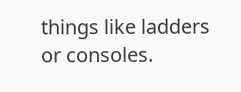things like ladders or consoles.